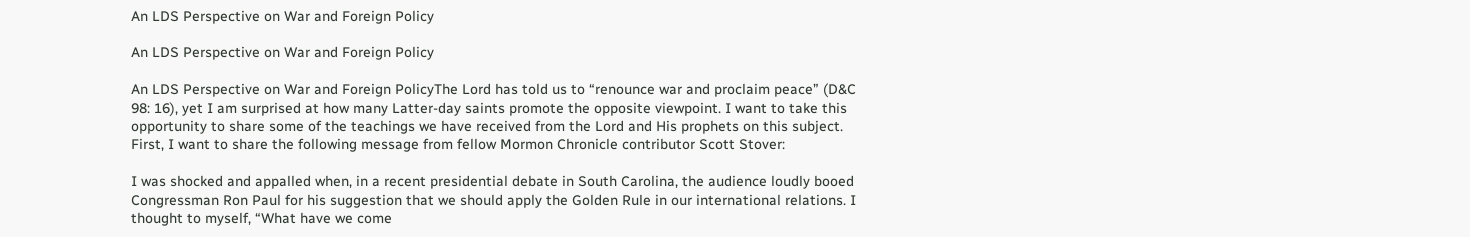An LDS Perspective on War and Foreign Policy

An LDS Perspective on War and Foreign Policy

An LDS Perspective on War and Foreign PolicyThe Lord has told us to “renounce war and proclaim peace” (D&C 98: 16), yet I am surprised at how many Latter-day saints promote the opposite viewpoint. I want to take this opportunity to share some of the teachings we have received from the Lord and His prophets on this subject. First, I want to share the following message from fellow Mormon Chronicle contributor Scott Stover:

I was shocked and appalled when, in a recent presidential debate in South Carolina, the audience loudly booed Congressman Ron Paul for his suggestion that we should apply the Golden Rule in our international relations. I thought to myself, “What have we come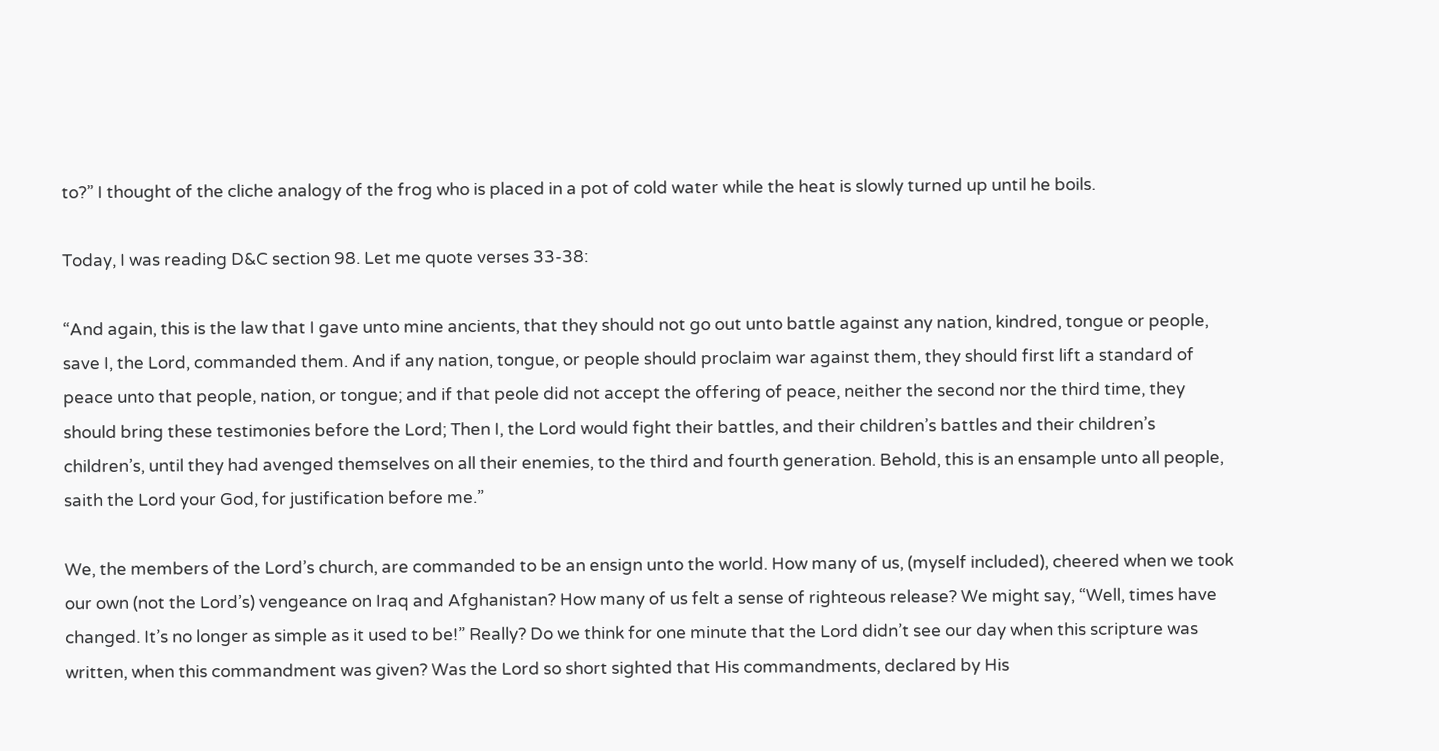to?” I thought of the cliche analogy of the frog who is placed in a pot of cold water while the heat is slowly turned up until he boils.

Today, I was reading D&C section 98. Let me quote verses 33-38:

“And again, this is the law that I gave unto mine ancients, that they should not go out unto battle against any nation, kindred, tongue or people, save I, the Lord, commanded them. And if any nation, tongue, or people should proclaim war against them, they should first lift a standard of peace unto that people, nation, or tongue; and if that peole did not accept the offering of peace, neither the second nor the third time, they should bring these testimonies before the Lord; Then I, the Lord would fight their battles, and their children’s battles and their children’s children’s, until they had avenged themselves on all their enemies, to the third and fourth generation. Behold, this is an ensample unto all people, saith the Lord your God, for justification before me.”

We, the members of the Lord’s church, are commanded to be an ensign unto the world. How many of us, (myself included), cheered when we took our own (not the Lord’s) vengeance on Iraq and Afghanistan? How many of us felt a sense of righteous release? We might say, “Well, times have changed. It’s no longer as simple as it used to be!” Really? Do we think for one minute that the Lord didn’t see our day when this scripture was written, when this commandment was given? Was the Lord so short sighted that His commandments, declared by His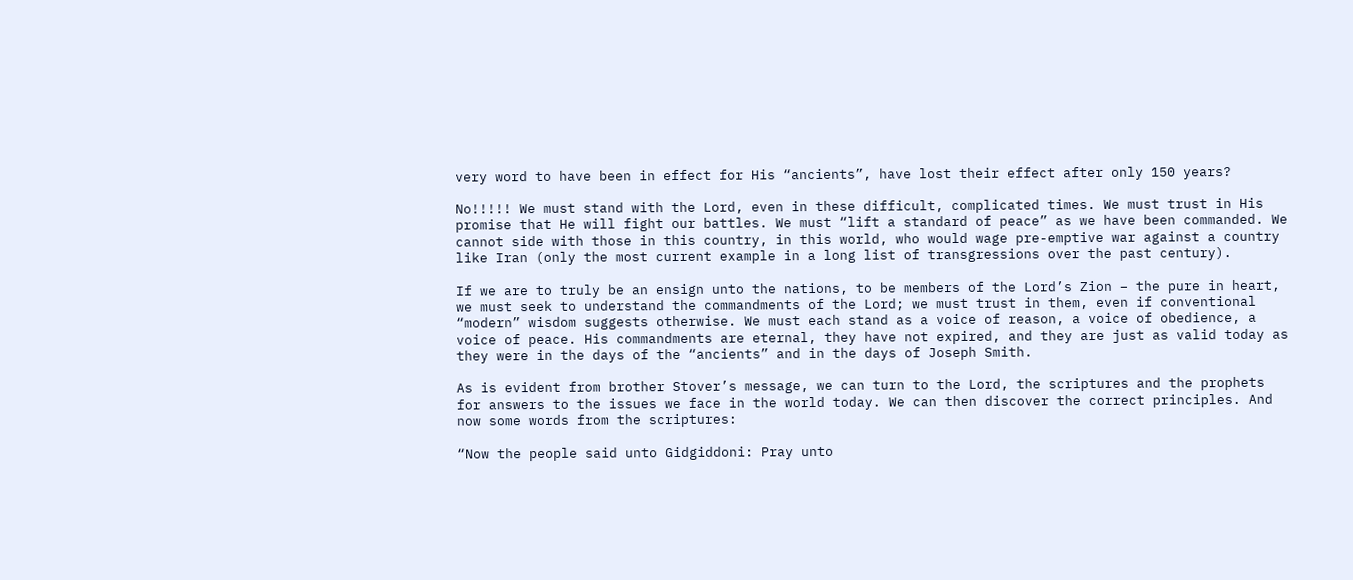very word to have been in effect for His “ancients”, have lost their effect after only 150 years?

No!!!!! We must stand with the Lord, even in these difficult, complicated times. We must trust in His promise that He will fight our battles. We must “lift a standard of peace” as we have been commanded. We cannot side with those in this country, in this world, who would wage pre-emptive war against a country like Iran (only the most current example in a long list of transgressions over the past century).

If we are to truly be an ensign unto the nations, to be members of the Lord’s Zion – the pure in heart, we must seek to understand the commandments of the Lord; we must trust in them, even if conventional “modern” wisdom suggests otherwise. We must each stand as a voice of reason, a voice of obedience, a voice of peace. His commandments are eternal, they have not expired, and they are just as valid today as they were in the days of the “ancients” and in the days of Joseph Smith.

As is evident from brother Stover’s message, we can turn to the Lord, the scriptures and the prophets for answers to the issues we face in the world today. We can then discover the correct principles. And now some words from the scriptures:

“Now the people said unto Gidgiddoni: Pray unto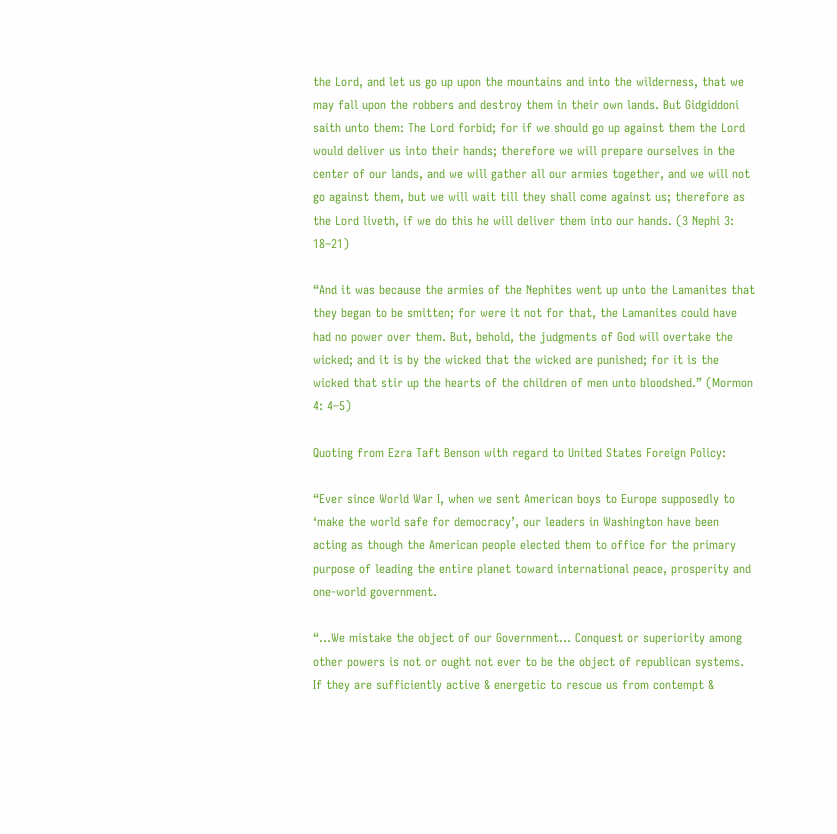the Lord, and let us go up upon the mountains and into the wilderness, that we may fall upon the robbers and destroy them in their own lands. But Gidgiddoni saith unto them: The Lord forbid; for if we should go up against them the Lord would deliver us into their hands; therefore we will prepare ourselves in the center of our lands, and we will gather all our armies together, and we will not go against them, but we will wait till they shall come against us; therefore as the Lord liveth, if we do this he will deliver them into our hands. (3 Nephi 3: 18–21)

“And it was because the armies of the Nephites went up unto the Lamanites that they began to be smitten; for were it not for that, the Lamanites could have had no power over them. But, behold, the judgments of God will overtake the wicked; and it is by the wicked that the wicked are punished; for it is the wicked that stir up the hearts of the children of men unto bloodshed.” (Mormon 4: 4–5)

Quoting from Ezra Taft Benson with regard to United States Foreign Policy:

“Ever since World War I, when we sent American boys to Europe supposedly to ‘make the world safe for democracy’, our leaders in Washington have been acting as though the American people elected them to office for the primary purpose of leading the entire planet toward international peace, prosperity and one-world government.

“…We mistake the object of our Government… Conquest or superiority among other powers is not or ought not ever to be the object of republican systems. If they are sufficiently active & energetic to rescue us from contempt &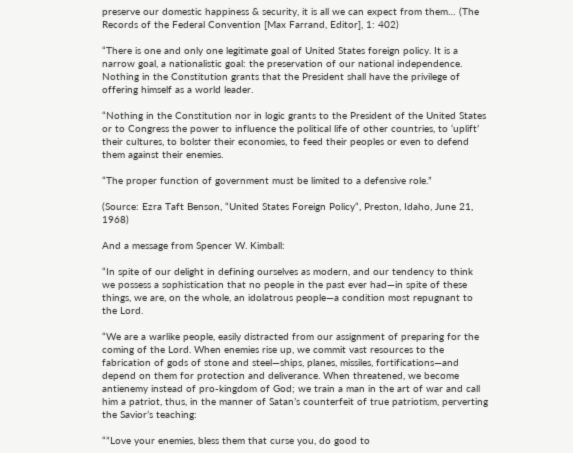preserve our domestic happiness & security, it is all we can expect from them… (The Records of the Federal Convention [Max Farrand, Editor], 1: 402)

“There is one and only one legitimate goal of United States foreign policy. It is a narrow goal, a nationalistic goal: the preservation of our national independence. Nothing in the Constitution grants that the President shall have the privilege of offering himself as a world leader.

“Nothing in the Constitution nor in logic grants to the President of the United States or to Congress the power to influence the political life of other countries, to ‘uplift’ their cultures, to bolster their economies, to feed their peoples or even to defend them against their enemies.

“The proper function of government must be limited to a defensive role.”

(Source: Ezra Taft Benson, “United States Foreign Policy“, Preston, Idaho, June 21, 1968)

And a message from Spencer W. Kimball:

“In spite of our delight in defining ourselves as modern, and our tendency to think we possess a sophistication that no people in the past ever had—in spite of these things, we are, on the whole, an idolatrous people—a condition most repugnant to the Lord.

“We are a warlike people, easily distracted from our assignment of preparing for the coming of the Lord. When enemies rise up, we commit vast resources to the fabrication of gods of stone and steel—ships, planes, missiles, fortifications—and depend on them for protection and deliverance. When threatened, we become antienemy instead of pro-kingdom of God; we train a man in the art of war and call him a patriot, thus, in the manner of Satan’s counterfeit of true patriotism, perverting the Savior’s teaching:

“”Love your enemies, bless them that curse you, do good to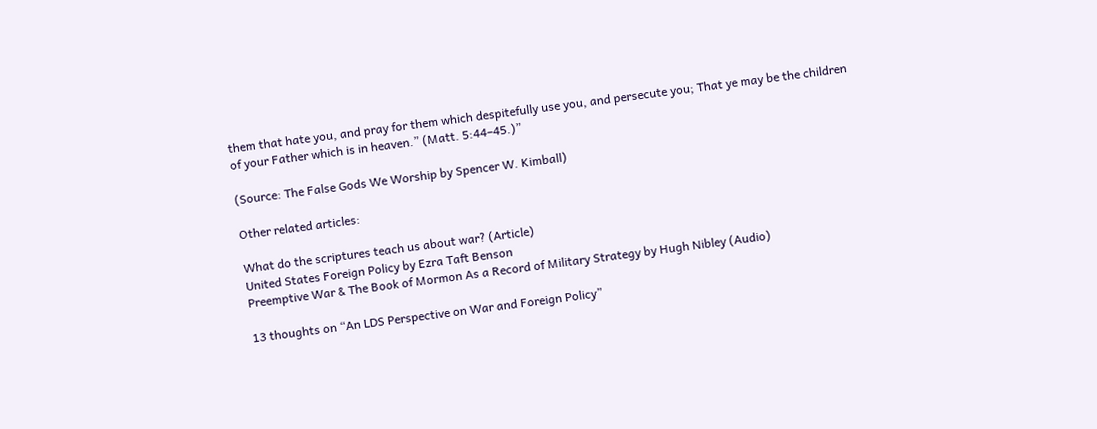them that hate you, and pray for them which despitefully use you, and persecute you; That ye may be the children of your Father which is in heaven.” (Matt. 5:44–45.)”

(Source: The False Gods We Worship by Spencer W. Kimball)

Other related articles:

What do the scriptures teach us about war? (Article)
United States Foreign Policy by Ezra Taft Benson
Preemptive War & The Book of Mormon As a Record of Military Strategy by Hugh Nibley (Audio)

13 thoughts on “An LDS Perspective on War and Foreign Policy”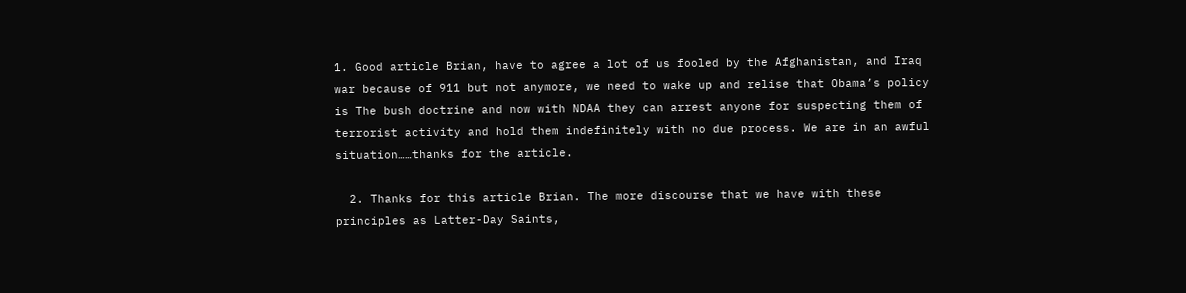1. Good article Brian, have to agree a lot of us fooled by the Afghanistan, and Iraq war because of 911 but not anymore, we need to wake up and relise that Obama’s policy is The bush doctrine and now with NDAA they can arrest anyone for suspecting them of terrorist activity and hold them indefinitely with no due process. We are in an awful situation……thanks for the article.

  2. Thanks for this article Brian. The more discourse that we have with these principles as Latter-Day Saints,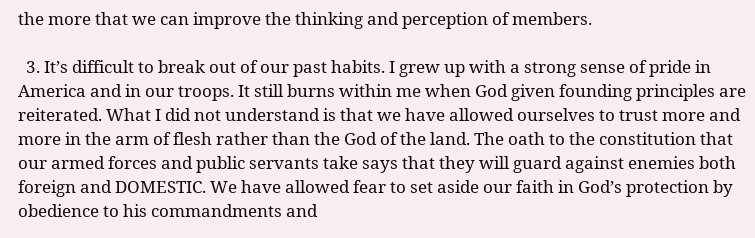the more that we can improve the thinking and perception of members.

  3. It’s difficult to break out of our past habits. I grew up with a strong sense of pride in America and in our troops. It still burns within me when God given founding principles are reiterated. What I did not understand is that we have allowed ourselves to trust more and more in the arm of flesh rather than the God of the land. The oath to the constitution that our armed forces and public servants take says that they will guard against enemies both foreign and DOMESTIC. We have allowed fear to set aside our faith in God’s protection by obedience to his commandments and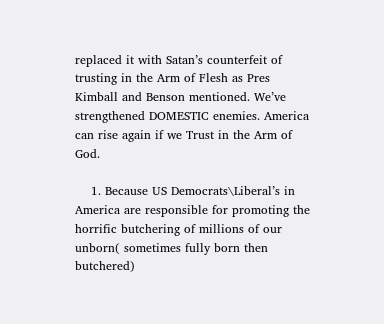replaced it with Satan’s counterfeit of trusting in the Arm of Flesh as Pres Kimball and Benson mentioned. We’ve strengthened DOMESTIC enemies. America can rise again if we Trust in the Arm of God.

    1. Because US Democrats\Liberal’s in America are responsible for promoting the horrific butchering of millions of our unborn( sometimes fully born then butchered)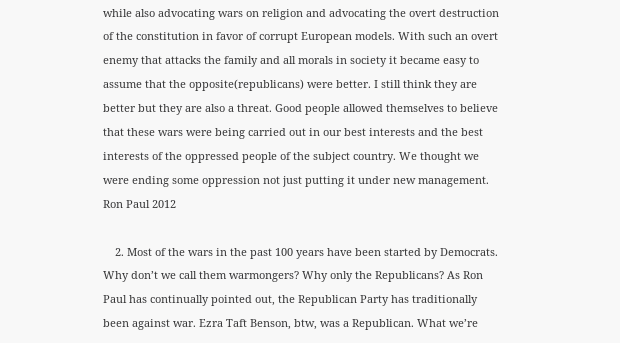while also advocating wars on religion and advocating the overt destruction of the constitution in favor of corrupt European models. With such an overt enemy that attacks the family and all morals in society it became easy to assume that the opposite(republicans) were better. I still think they are better but they are also a threat. Good people allowed themselves to believe that these wars were being carried out in our best interests and the best interests of the oppressed people of the subject country. We thought we were ending some oppression not just putting it under new management. Ron Paul 2012

    2. Most of the wars in the past 100 years have been started by Democrats. Why don’t we call them warmongers? Why only the Republicans? As Ron Paul has continually pointed out, the Republican Party has traditionally been against war. Ezra Taft Benson, btw, was a Republican. What we’re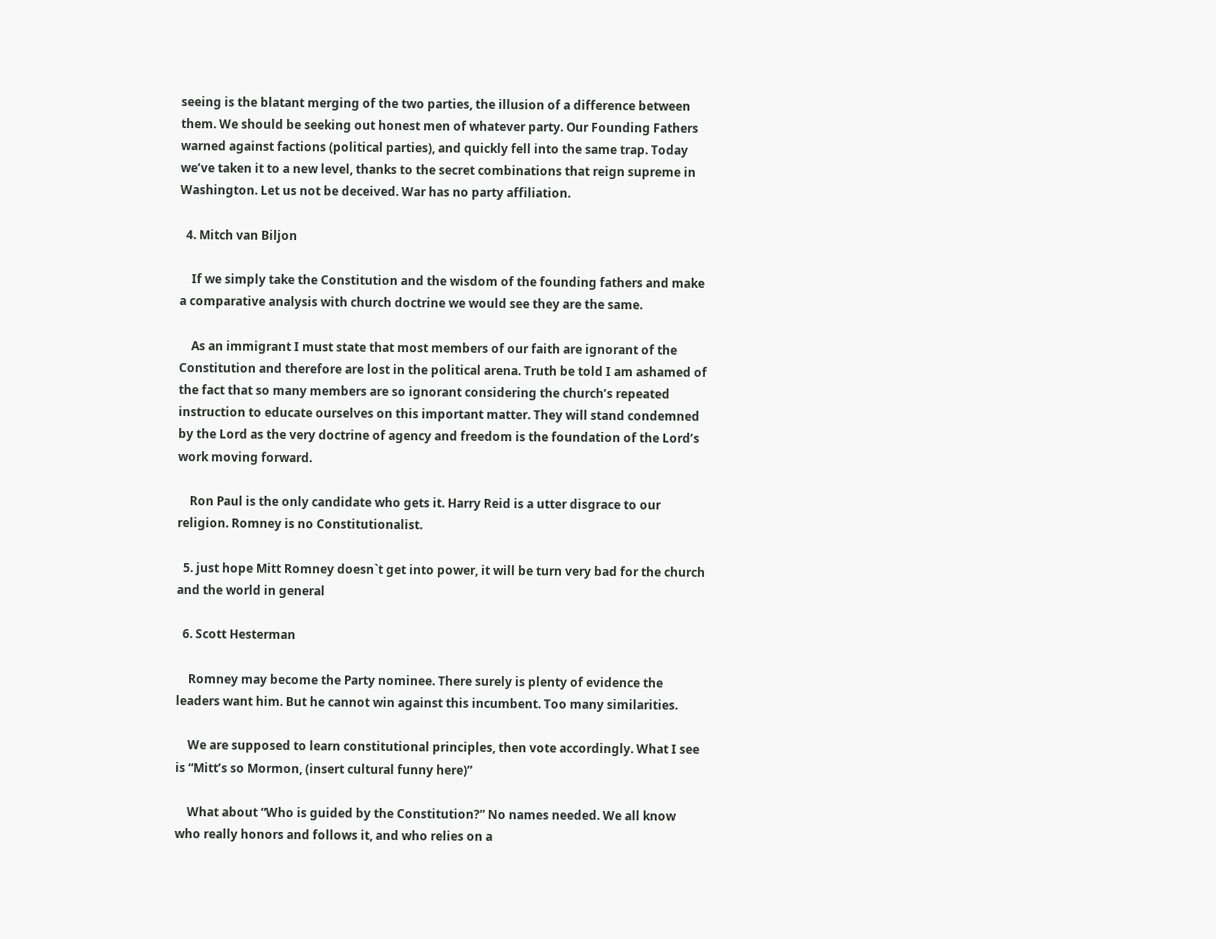seeing is the blatant merging of the two parties, the illusion of a difference between them. We should be seeking out honest men of whatever party. Our Founding Fathers warned against factions (political parties), and quickly fell into the same trap. Today we’ve taken it to a new level, thanks to the secret combinations that reign supreme in Washington. Let us not be deceived. War has no party affiliation.

  4. Mitch van Biljon

    If we simply take the Constitution and the wisdom of the founding fathers and make a comparative analysis with church doctrine we would see they are the same.

    As an immigrant I must state that most members of our faith are ignorant of the Constitution and therefore are lost in the political arena. Truth be told I am ashamed of the fact that so many members are so ignorant considering the church’s repeated instruction to educate ourselves on this important matter. They will stand condemned by the Lord as the very doctrine of agency and freedom is the foundation of the Lord’s work moving forward.

    Ron Paul is the only candidate who gets it. Harry Reid is a utter disgrace to our religion. Romney is no Constitutionalist.

  5. just hope Mitt Romney doesn`t get into power, it will be turn very bad for the church and the world in general

  6. Scott Hesterman

    Romney may become the Party nominee. There surely is plenty of evidence the leaders want him. But he cannot win against this incumbent. Too many similarities.

    We are supposed to learn constitutional principles, then vote accordingly. What I see is “Mitt’s so Mormon, (insert cultural funny here)”

    What about “Who is guided by the Constitution?” No names needed. We all know who really honors and follows it, and who relies on a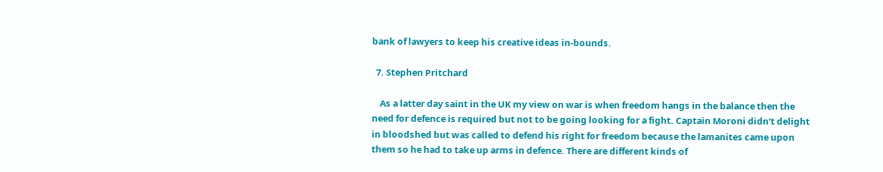bank of lawyers to keep his creative ideas in-bounds.

  7. Stephen Pritchard

    As a latter day saint in the UK my view on war is when freedom hangs in the balance then the need for defence is required but not to be going looking for a fight. Captain Moroni didn’t delight in bloodshed but was called to defend his right for freedom because the lamanites came upon them so he had to take up arms in defence. There are different kinds of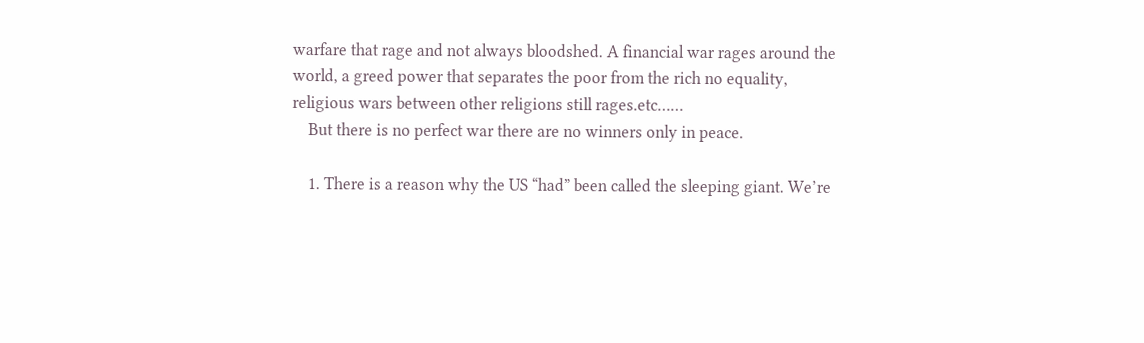warfare that rage and not always bloodshed. A financial war rages around the world, a greed power that separates the poor from the rich no equality, religious wars between other religions still rages.etc……
    But there is no perfect war there are no winners only in peace.

    1. There is a reason why the US “had” been called the sleeping giant. We’re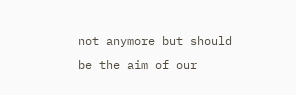not anymore but should be the aim of our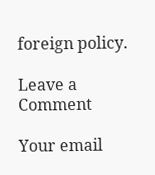foreign policy.

Leave a Comment

Your email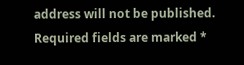address will not be published. Required fields are marked *